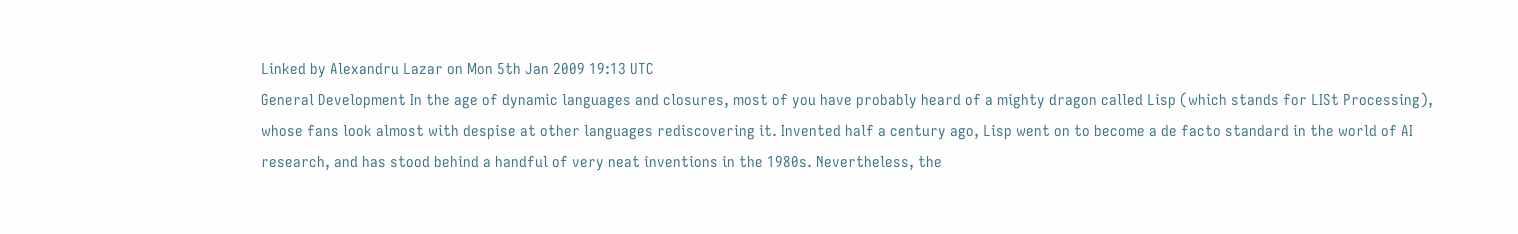Linked by Alexandru Lazar on Mon 5th Jan 2009 19:13 UTC
General Development In the age of dynamic languages and closures, most of you have probably heard of a mighty dragon called Lisp (which stands for LISt Processing), whose fans look almost with despise at other languages rediscovering it. Invented half a century ago, Lisp went on to become a de facto standard in the world of AI research, and has stood behind a handful of very neat inventions in the 1980s. Nevertheless, the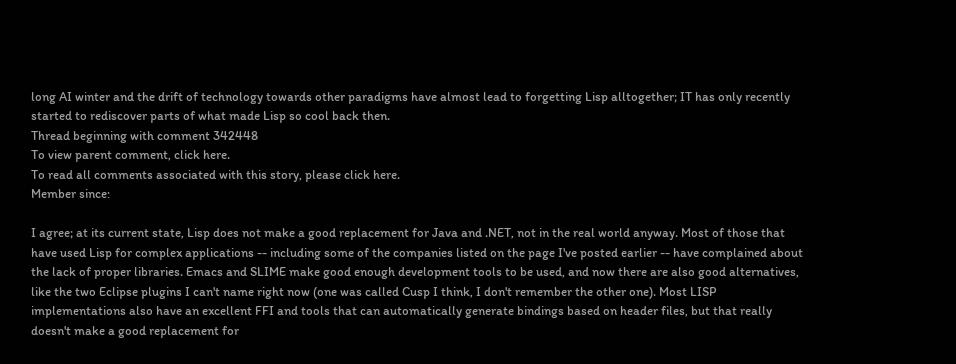long AI winter and the drift of technology towards other paradigms have almost lead to forgetting Lisp alltogether; IT has only recently started to rediscover parts of what made Lisp so cool back then.
Thread beginning with comment 342448
To view parent comment, click here.
To read all comments associated with this story, please click here.
Member since:

I agree; at its current state, Lisp does not make a good replacement for Java and .NET, not in the real world anyway. Most of those that have used Lisp for complex applications -- including some of the companies listed on the page I've posted earlier -- have complained about the lack of proper libraries. Emacs and SLIME make good enough development tools to be used, and now there are also good alternatives, like the two Eclipse plugins I can't name right now (one was called Cusp I think, I don't remember the other one). Most LISP implementations also have an excellent FFI and tools that can automatically generate bindings based on header files, but that really doesn't make a good replacement for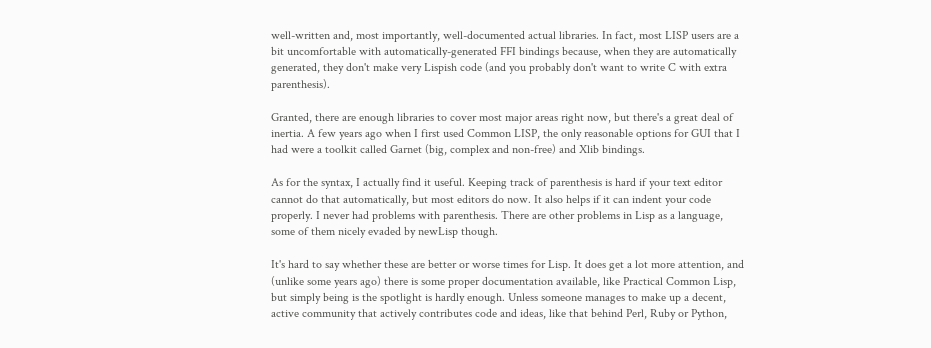well-written and, most importantly, well-documented actual libraries. In fact, most LISP users are a bit uncomfortable with automatically-generated FFI bindings because, when they are automatically generated, they don't make very Lispish code (and you probably don't want to write C with extra parenthesis).

Granted, there are enough libraries to cover most major areas right now, but there's a great deal of inertia. A few years ago when I first used Common LISP, the only reasonable options for GUI that I had were a toolkit called Garnet (big, complex and non-free) and Xlib bindings.

As for the syntax, I actually find it useful. Keeping track of parenthesis is hard if your text editor cannot do that automatically, but most editors do now. It also helps if it can indent your code properly. I never had problems with parenthesis. There are other problems in Lisp as a language, some of them nicely evaded by newLisp though.

It's hard to say whether these are better or worse times for Lisp. It does get a lot more attention, and (unlike some years ago) there is some proper documentation available, like Practical Common Lisp, but simply being is the spotlight is hardly enough. Unless someone manages to make up a decent, active community that actively contributes code and ideas, like that behind Perl, Ruby or Python,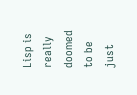Lisp is really doomed to be just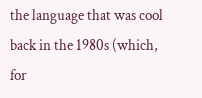the language that was cool back in the 1980s (which, for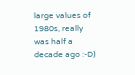large values of 1980s, really was half a decade ago :-D)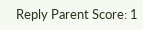Reply Parent Score: 1